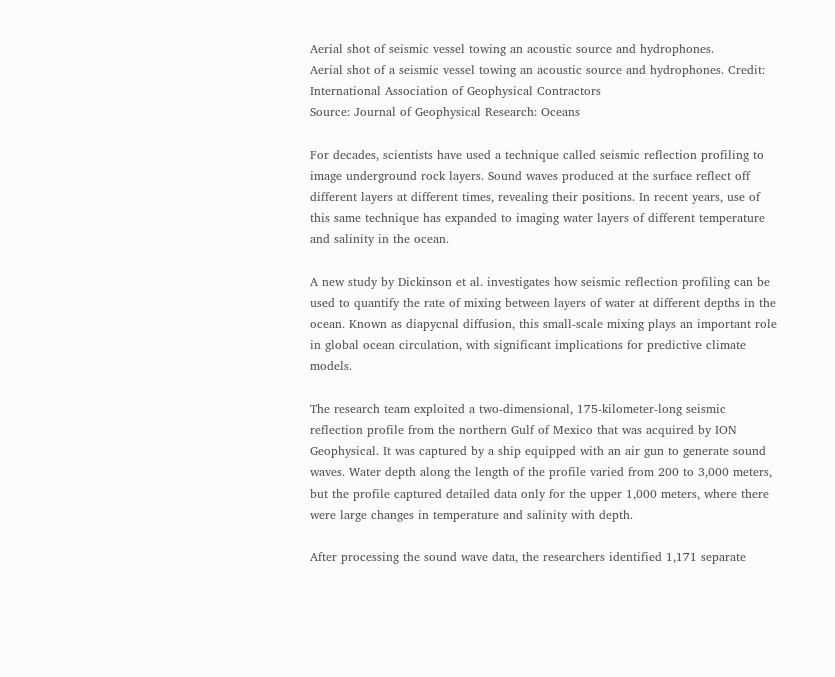Aerial shot of seismic vessel towing an acoustic source and hydrophones.
Aerial shot of a seismic vessel towing an acoustic source and hydrophones. Credit: International Association of Geophysical Contractors
Source: Journal of Geophysical Research: Oceans

For decades, scientists have used a technique called seismic reflection profiling to image underground rock layers. Sound waves produced at the surface reflect off different layers at different times, revealing their positions. In recent years, use of this same technique has expanded to imaging water layers of different temperature and salinity in the ocean.

A new study by Dickinson et al. investigates how seismic reflection profiling can be used to quantify the rate of mixing between layers of water at different depths in the ocean. Known as diapycnal diffusion, this small-scale mixing plays an important role in global ocean circulation, with significant implications for predictive climate models.

The research team exploited a two-dimensional, 175-kilometer-long seismic reflection profile from the northern Gulf of Mexico that was acquired by ION Geophysical. It was captured by a ship equipped with an air gun to generate sound waves. Water depth along the length of the profile varied from 200 to 3,000 meters, but the profile captured detailed data only for the upper 1,000 meters, where there were large changes in temperature and salinity with depth.

After processing the sound wave data, the researchers identified 1,171 separate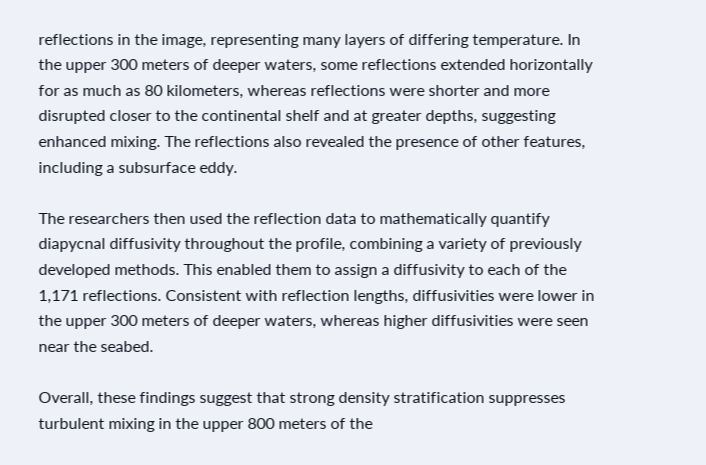reflections in the image, representing many layers of differing temperature. In the upper 300 meters of deeper waters, some reflections extended horizontally for as much as 80 kilometers, whereas reflections were shorter and more disrupted closer to the continental shelf and at greater depths, suggesting enhanced mixing. The reflections also revealed the presence of other features, including a subsurface eddy.

The researchers then used the reflection data to mathematically quantify diapycnal diffusivity throughout the profile, combining a variety of previously developed methods. This enabled them to assign a diffusivity to each of the 1,171 reflections. Consistent with reflection lengths, diffusivities were lower in the upper 300 meters of deeper waters, whereas higher diffusivities were seen near the seabed.

Overall, these findings suggest that strong density stratification suppresses turbulent mixing in the upper 800 meters of the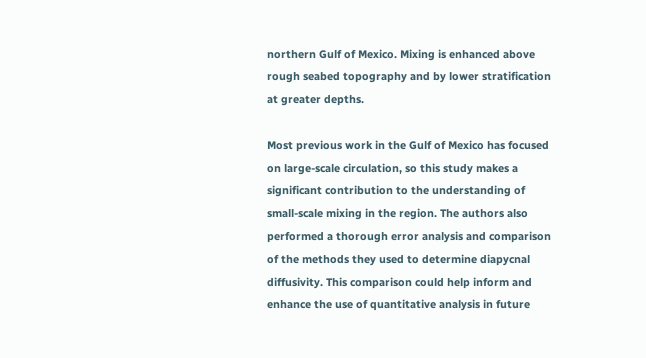northern Gulf of Mexico. Mixing is enhanced above rough seabed topography and by lower stratification at greater depths.

Most previous work in the Gulf of Mexico has focused on large-scale circulation, so this study makes a significant contribution to the understanding of small-scale mixing in the region. The authors also performed a thorough error analysis and comparison of the methods they used to determine diapycnal diffusivity. This comparison could help inform and enhance the use of quantitative analysis in future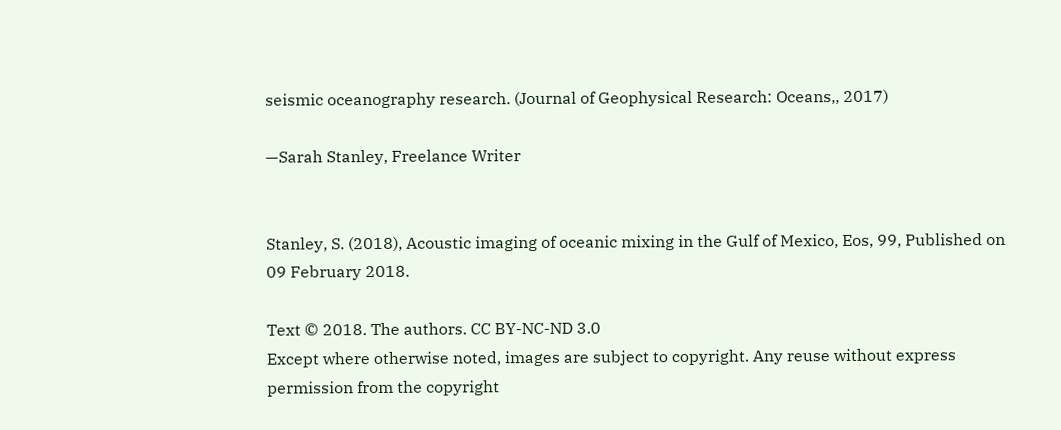seismic oceanography research. (Journal of Geophysical Research: Oceans,, 2017)

—Sarah Stanley, Freelance Writer


Stanley, S. (2018), Acoustic imaging of oceanic mixing in the Gulf of Mexico, Eos, 99, Published on 09 February 2018.

Text © 2018. The authors. CC BY-NC-ND 3.0
Except where otherwise noted, images are subject to copyright. Any reuse without express permission from the copyright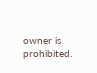owner is prohibited.